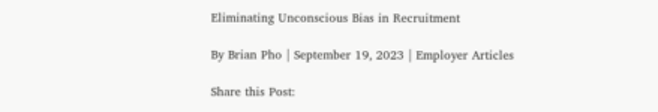Eliminating Unconscious Bias in Recruitment

By Brian Pho | September 19, 2023 | Employer Articles

Share this Post: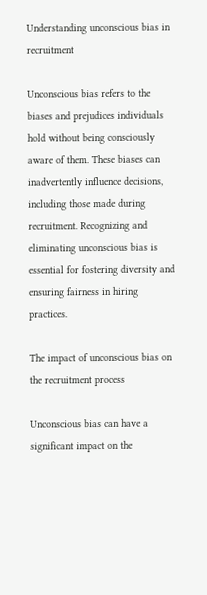Understanding unconscious bias in recruitment

Unconscious bias refers to the biases and prejudices individuals hold without being consciously aware of them. These biases can inadvertently influence decisions, including those made during recruitment. Recognizing and eliminating unconscious bias is essential for fostering diversity and ensuring fairness in hiring practices.

The impact of unconscious bias on the recruitment process

Unconscious bias can have a significant impact on the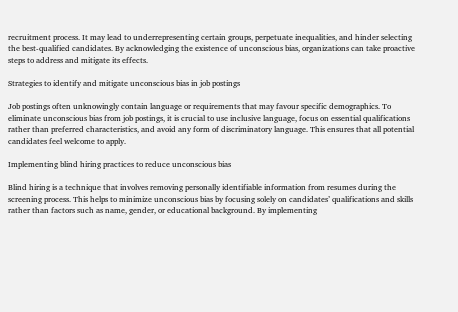recruitment process. It may lead to underrepresenting certain groups, perpetuate inequalities, and hinder selecting the best-qualified candidates. By acknowledging the existence of unconscious bias, organizations can take proactive steps to address and mitigate its effects.

Strategies to identify and mitigate unconscious bias in job postings

Job postings often unknowingly contain language or requirements that may favour specific demographics. To eliminate unconscious bias from job postings, it is crucial to use inclusive language, focus on essential qualifications rather than preferred characteristics, and avoid any form of discriminatory language. This ensures that all potential candidates feel welcome to apply.

Implementing blind hiring practices to reduce unconscious bias

Blind hiring is a technique that involves removing personally identifiable information from resumes during the screening process. This helps to minimize unconscious bias by focusing solely on candidates’ qualifications and skills rather than factors such as name, gender, or educational background. By implementing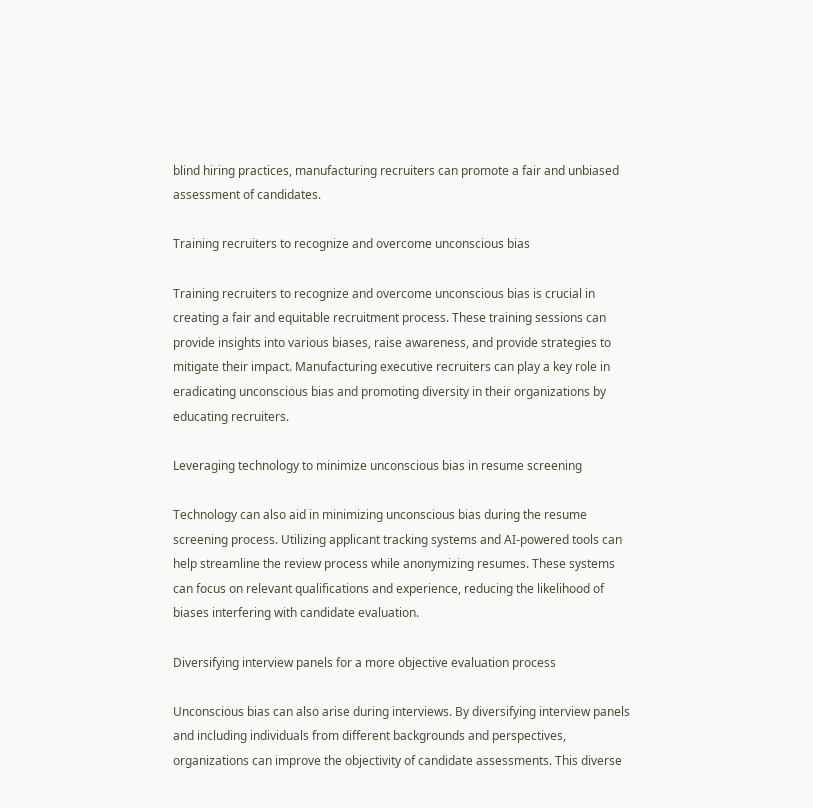blind hiring practices, manufacturing recruiters can promote a fair and unbiased assessment of candidates.

Training recruiters to recognize and overcome unconscious bias

Training recruiters to recognize and overcome unconscious bias is crucial in creating a fair and equitable recruitment process. These training sessions can provide insights into various biases, raise awareness, and provide strategies to mitigate their impact. Manufacturing executive recruiters can play a key role in eradicating unconscious bias and promoting diversity in their organizations by educating recruiters.

Leveraging technology to minimize unconscious bias in resume screening

Technology can also aid in minimizing unconscious bias during the resume screening process. Utilizing applicant tracking systems and AI-powered tools can help streamline the review process while anonymizing resumes. These systems can focus on relevant qualifications and experience, reducing the likelihood of biases interfering with candidate evaluation.

Diversifying interview panels for a more objective evaluation process

Unconscious bias can also arise during interviews. By diversifying interview panels and including individuals from different backgrounds and perspectives, organizations can improve the objectivity of candidate assessments. This diverse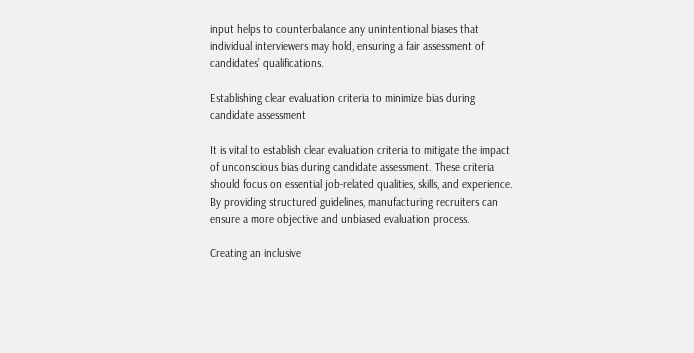input helps to counterbalance any unintentional biases that individual interviewers may hold, ensuring a fair assessment of candidates’ qualifications.

Establishing clear evaluation criteria to minimize bias during candidate assessment

It is vital to establish clear evaluation criteria to mitigate the impact of unconscious bias during candidate assessment. These criteria should focus on essential job-related qualities, skills, and experience. By providing structured guidelines, manufacturing recruiters can ensure a more objective and unbiased evaluation process.

Creating an inclusive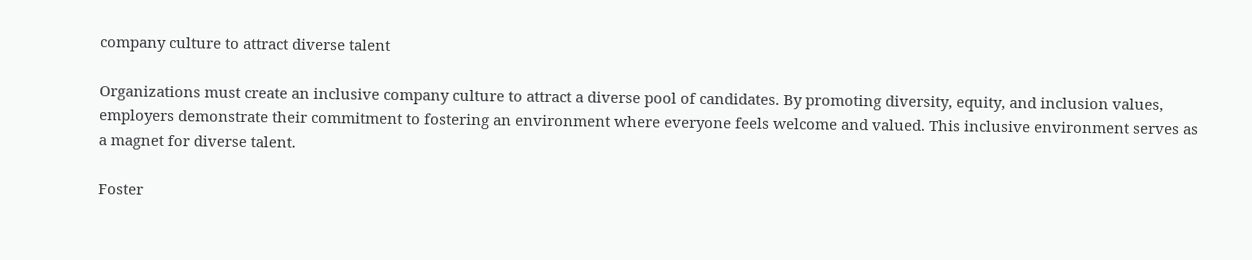company culture to attract diverse talent

Organizations must create an inclusive company culture to attract a diverse pool of candidates. By promoting diversity, equity, and inclusion values, employers demonstrate their commitment to fostering an environment where everyone feels welcome and valued. This inclusive environment serves as a magnet for diverse talent.

Foster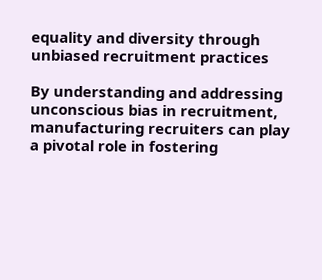equality and diversity through unbiased recruitment practices

By understanding and addressing unconscious bias in recruitment, manufacturing recruiters can play a pivotal role in fostering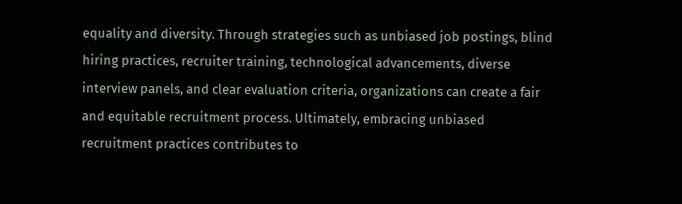equality and diversity. Through strategies such as unbiased job postings, blind hiring practices, recruiter training, technological advancements, diverse interview panels, and clear evaluation criteria, organizations can create a fair and equitable recruitment process. Ultimately, embracing unbiased recruitment practices contributes to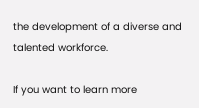the development of a diverse and talented workforce.

If you want to learn more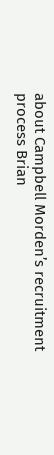about Campbell Morden’s recruitment process Brian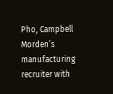Pho, Campbell Morden’s manufacturing recruiter with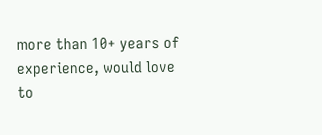more than 10+ years of experience, would love to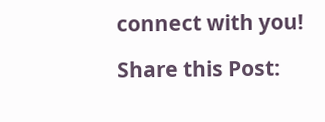connect with you!

Share this Post: